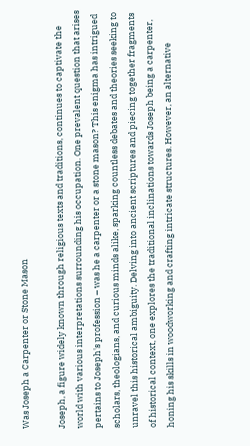Was Joseph a Carpenter or Stone Mason

Joseph, a figure widely known through religious texts and traditions, continues to captivate the world with various interpretations surrounding his occupation. One prevalent question that arises pertains to Joseph's profession – was he a carpenter or a stone mason? This enigma has intrigued scholars, theologians, and curious minds alike, sparking countless debates and theories seeking to unravel this historical ambiguity. Delving into ancient scriptures and piecing together fragments of historical context, one explores the traditional inclinations towards Joseph being a carpenter, honing his skills in woodworking and crafting intricate structures. However, an alternative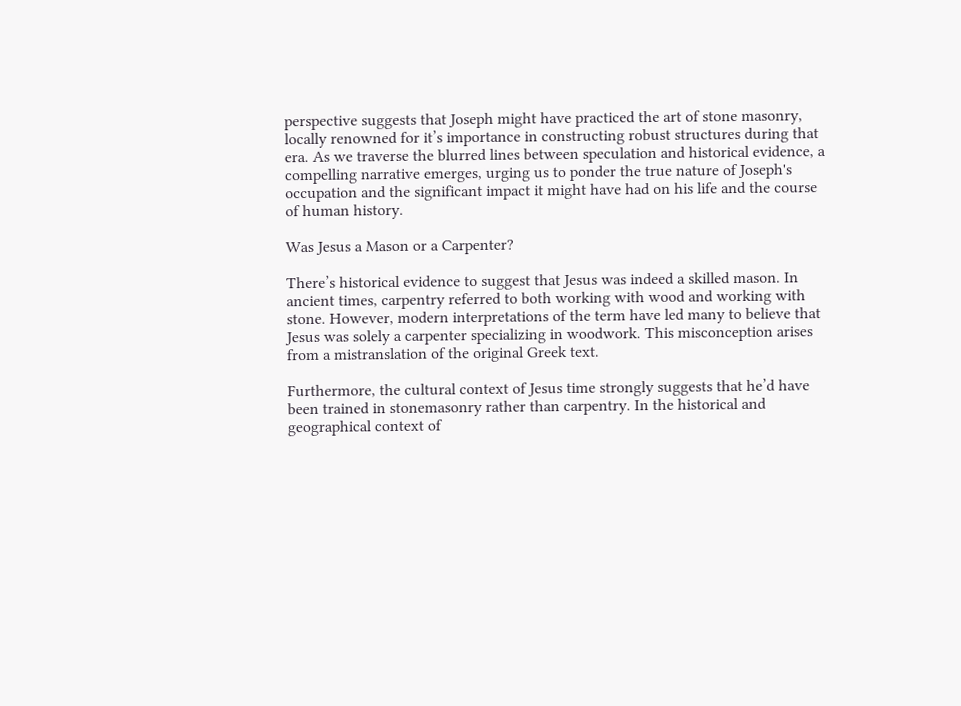perspective suggests that Joseph might have practiced the art of stone masonry, locally renowned for it’s importance in constructing robust structures during that era. As we traverse the blurred lines between speculation and historical evidence, a compelling narrative emerges, urging us to ponder the true nature of Joseph's occupation and the significant impact it might have had on his life and the course of human history.

Was Jesus a Mason or a Carpenter?

There’s historical evidence to suggest that Jesus was indeed a skilled mason. In ancient times, carpentry referred to both working with wood and working with stone. However, modern interpretations of the term have led many to believe that Jesus was solely a carpenter specializing in woodwork. This misconception arises from a mistranslation of the original Greek text.

Furthermore, the cultural context of Jesus time strongly suggests that he’d have been trained in stonemasonry rather than carpentry. In the historical and geographical context of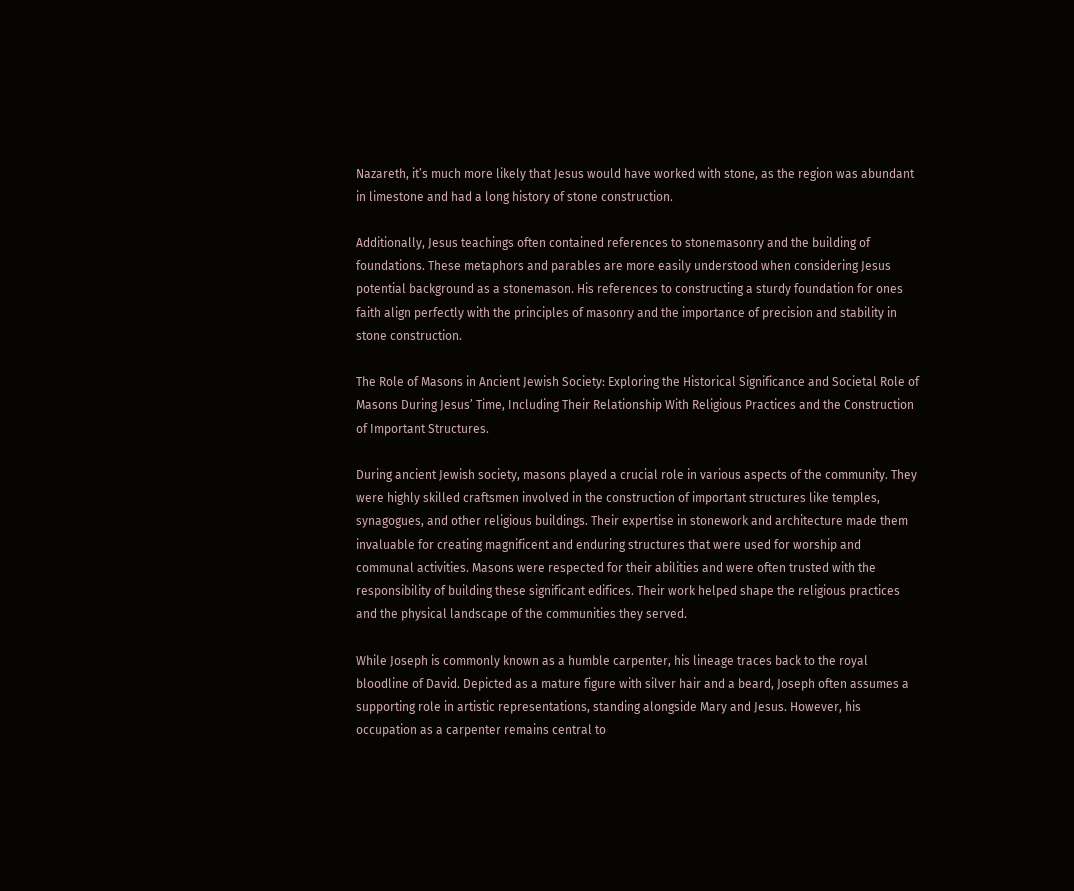Nazareth, it’s much more likely that Jesus would have worked with stone, as the region was abundant in limestone and had a long history of stone construction.

Additionally, Jesus teachings often contained references to stonemasonry and the building of foundations. These metaphors and parables are more easily understood when considering Jesus potential background as a stonemason. His references to constructing a sturdy foundation for ones faith align perfectly with the principles of masonry and the importance of precision and stability in stone construction.

The Role of Masons in Ancient Jewish Society: Exploring the Historical Significance and Societal Role of Masons During Jesus’ Time, Including Their Relationship With Religious Practices and the Construction of Important Structures.

During ancient Jewish society, masons played a crucial role in various aspects of the community. They were highly skilled craftsmen involved in the construction of important structures like temples, synagogues, and other religious buildings. Their expertise in stonework and architecture made them invaluable for creating magnificent and enduring structures that were used for worship and communal activities. Masons were respected for their abilities and were often trusted with the responsibility of building these significant edifices. Their work helped shape the religious practices and the physical landscape of the communities they served.

While Joseph is commonly known as a humble carpenter, his lineage traces back to the royal bloodline of David. Depicted as a mature figure with silver hair and a beard, Joseph often assumes a supporting role in artistic representations, standing alongside Mary and Jesus. However, his occupation as a carpenter remains central to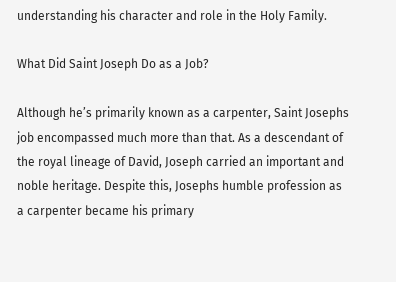understanding his character and role in the Holy Family.

What Did Saint Joseph Do as a Job?

Although he’s primarily known as a carpenter, Saint Josephs job encompassed much more than that. As a descendant of the royal lineage of David, Joseph carried an important and noble heritage. Despite this, Josephs humble profession as a carpenter became his primary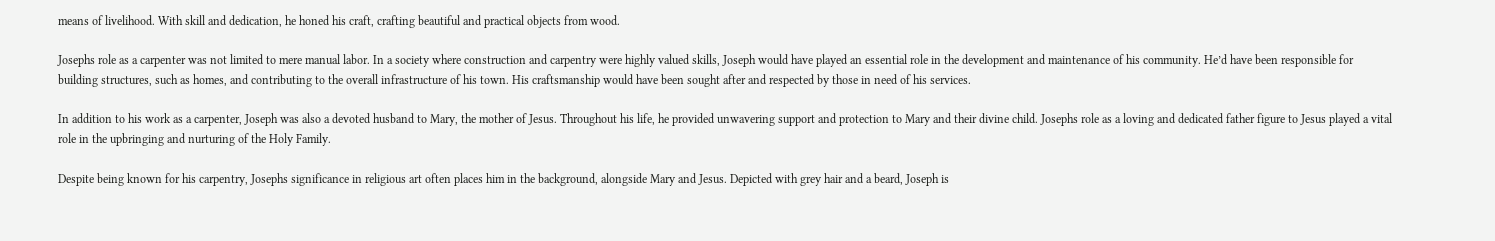means of livelihood. With skill and dedication, he honed his craft, crafting beautiful and practical objects from wood.

Josephs role as a carpenter was not limited to mere manual labor. In a society where construction and carpentry were highly valued skills, Joseph would have played an essential role in the development and maintenance of his community. He’d have been responsible for building structures, such as homes, and contributing to the overall infrastructure of his town. His craftsmanship would have been sought after and respected by those in need of his services.

In addition to his work as a carpenter, Joseph was also a devoted husband to Mary, the mother of Jesus. Throughout his life, he provided unwavering support and protection to Mary and their divine child. Josephs role as a loving and dedicated father figure to Jesus played a vital role in the upbringing and nurturing of the Holy Family.

Despite being known for his carpentry, Josephs significance in religious art often places him in the background, alongside Mary and Jesus. Depicted with grey hair and a beard, Joseph is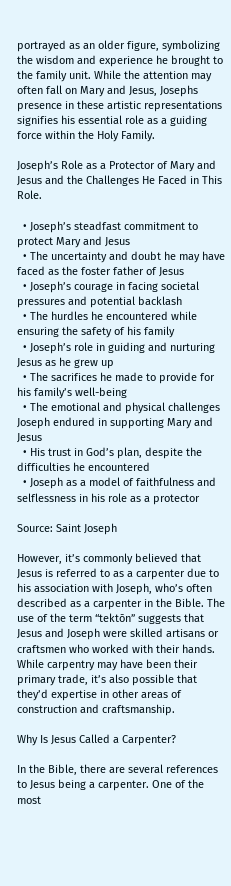portrayed as an older figure, symbolizing the wisdom and experience he brought to the family unit. While the attention may often fall on Mary and Jesus, Josephs presence in these artistic representations signifies his essential role as a guiding force within the Holy Family.

Joseph’s Role as a Protector of Mary and Jesus and the Challenges He Faced in This Role.

  • Joseph’s steadfast commitment to protect Mary and Jesus
  • The uncertainty and doubt he may have faced as the foster father of Jesus
  • Joseph’s courage in facing societal pressures and potential backlash
  • The hurdles he encountered while ensuring the safety of his family
  • Joseph’s role in guiding and nurturing Jesus as he grew up
  • The sacrifices he made to provide for his family’s well-being
  • The emotional and physical challenges Joseph endured in supporting Mary and Jesus
  • His trust in God’s plan, despite the difficulties he encountered
  • Joseph as a model of faithfulness and selflessness in his role as a protector

Source: Saint Joseph

However, it’s commonly believed that Jesus is referred to as a carpenter due to his association with Joseph, who’s often described as a carpenter in the Bible. The use of the term “tektōn” suggests that Jesus and Joseph were skilled artisans or craftsmen who worked with their hands. While carpentry may have been their primary trade, it’s also possible that they’d expertise in other areas of construction and craftsmanship.

Why Is Jesus Called a Carpenter?

In the Bible, there are several references to Jesus being a carpenter. One of the most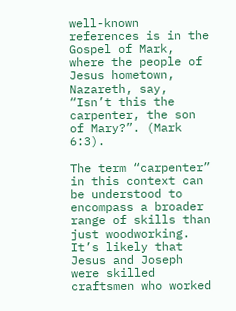well-known references is in the Gospel of Mark, where the people of Jesus hometown, Nazareth, say, “Isn’t this the carpenter, the son of Mary?”. (Mark 6:3).

The term “carpenter” in this context can be understood to encompass a broader range of skills than just woodworking. It’s likely that Jesus and Joseph were skilled craftsmen who worked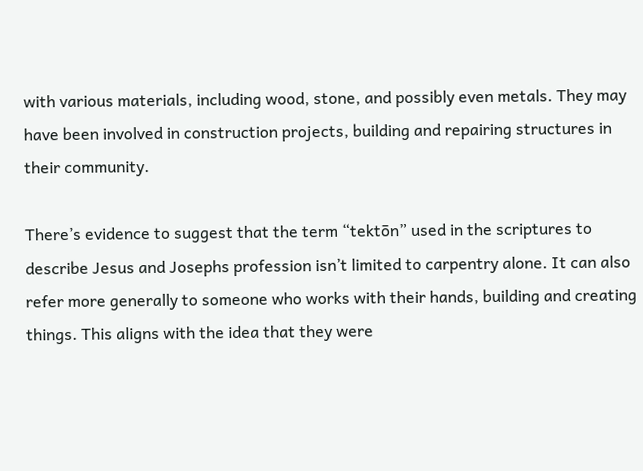with various materials, including wood, stone, and possibly even metals. They may have been involved in construction projects, building and repairing structures in their community.

There’s evidence to suggest that the term “tektōn” used in the scriptures to describe Jesus and Josephs profession isn’t limited to carpentry alone. It can also refer more generally to someone who works with their hands, building and creating things. This aligns with the idea that they were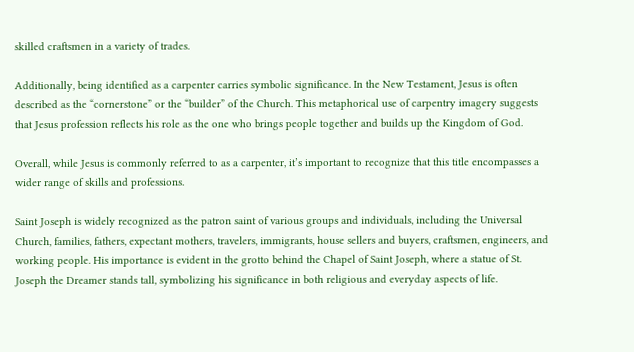skilled craftsmen in a variety of trades.

Additionally, being identified as a carpenter carries symbolic significance. In the New Testament, Jesus is often described as the “cornerstone” or the “builder” of the Church. This metaphorical use of carpentry imagery suggests that Jesus profession reflects his role as the one who brings people together and builds up the Kingdom of God.

Overall, while Jesus is commonly referred to as a carpenter, it’s important to recognize that this title encompasses a wider range of skills and professions.

Saint Joseph is widely recognized as the patron saint of various groups and individuals, including the Universal Church, families, fathers, expectant mothers, travelers, immigrants, house sellers and buyers, craftsmen, engineers, and working people. His importance is evident in the grotto behind the Chapel of Saint Joseph, where a statue of St. Joseph the Dreamer stands tall, symbolizing his significance in both religious and everyday aspects of life.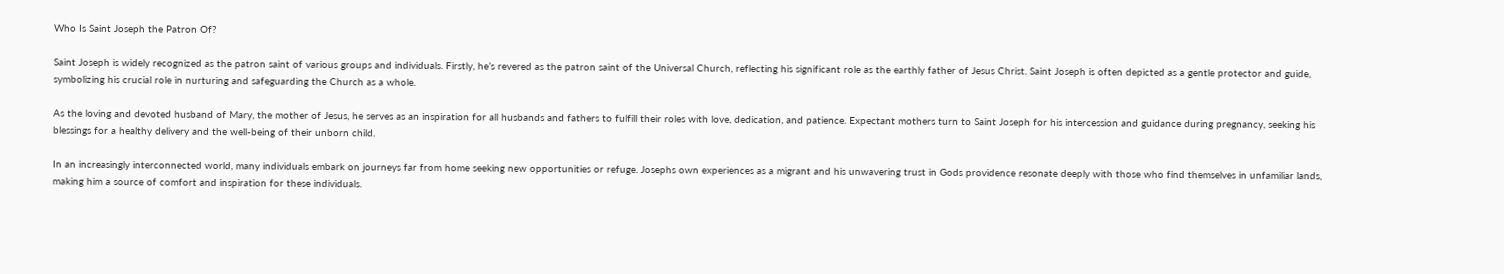Who Is Saint Joseph the Patron Of?

Saint Joseph is widely recognized as the patron saint of various groups and individuals. Firstly, he’s revered as the patron saint of the Universal Church, reflecting his significant role as the earthly father of Jesus Christ. Saint Joseph is often depicted as a gentle protector and guide, symbolizing his crucial role in nurturing and safeguarding the Church as a whole.

As the loving and devoted husband of Mary, the mother of Jesus, he serves as an inspiration for all husbands and fathers to fulfill their roles with love, dedication, and patience. Expectant mothers turn to Saint Joseph for his intercession and guidance during pregnancy, seeking his blessings for a healthy delivery and the well-being of their unborn child.

In an increasingly interconnected world, many individuals embark on journeys far from home seeking new opportunities or refuge. Josephs own experiences as a migrant and his unwavering trust in Gods providence resonate deeply with those who find themselves in unfamiliar lands, making him a source of comfort and inspiration for these individuals.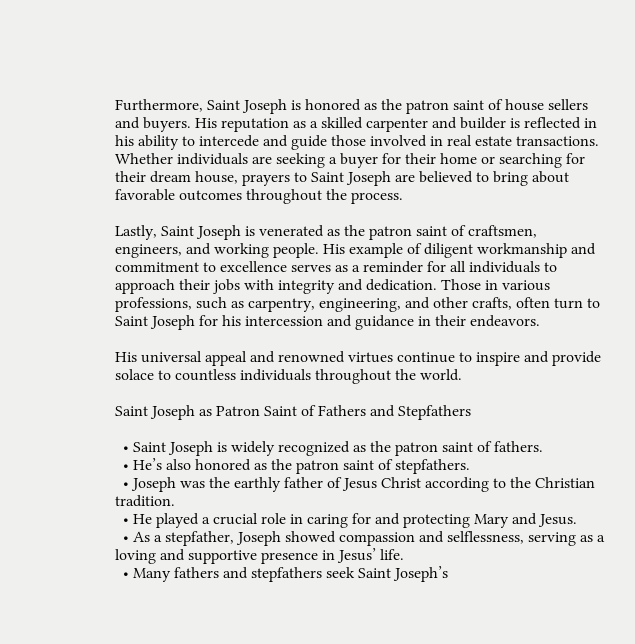Furthermore, Saint Joseph is honored as the patron saint of house sellers and buyers. His reputation as a skilled carpenter and builder is reflected in his ability to intercede and guide those involved in real estate transactions. Whether individuals are seeking a buyer for their home or searching for their dream house, prayers to Saint Joseph are believed to bring about favorable outcomes throughout the process.

Lastly, Saint Joseph is venerated as the patron saint of craftsmen, engineers, and working people. His example of diligent workmanship and commitment to excellence serves as a reminder for all individuals to approach their jobs with integrity and dedication. Those in various professions, such as carpentry, engineering, and other crafts, often turn to Saint Joseph for his intercession and guidance in their endeavors.

His universal appeal and renowned virtues continue to inspire and provide solace to countless individuals throughout the world.

Saint Joseph as Patron Saint of Fathers and Stepfathers

  • Saint Joseph is widely recognized as the patron saint of fathers.
  • He’s also honored as the patron saint of stepfathers.
  • Joseph was the earthly father of Jesus Christ according to the Christian tradition.
  • He played a crucial role in caring for and protecting Mary and Jesus.
  • As a stepfather, Joseph showed compassion and selflessness, serving as a loving and supportive presence in Jesus’ life.
  • Many fathers and stepfathers seek Saint Joseph’s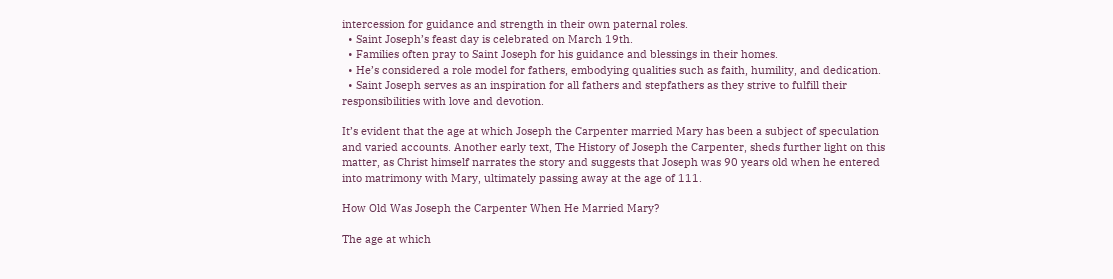intercession for guidance and strength in their own paternal roles.
  • Saint Joseph’s feast day is celebrated on March 19th.
  • Families often pray to Saint Joseph for his guidance and blessings in their homes.
  • He’s considered a role model for fathers, embodying qualities such as faith, humility, and dedication.
  • Saint Joseph serves as an inspiration for all fathers and stepfathers as they strive to fulfill their responsibilities with love and devotion.

It’s evident that the age at which Joseph the Carpenter married Mary has been a subject of speculation and varied accounts. Another early text, The History of Joseph the Carpenter, sheds further light on this matter, as Christ himself narrates the story and suggests that Joseph was 90 years old when he entered into matrimony with Mary, ultimately passing away at the age of 111.

How Old Was Joseph the Carpenter When He Married Mary?

The age at which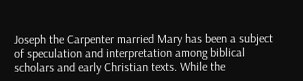Joseph the Carpenter married Mary has been a subject of speculation and interpretation among biblical scholars and early Christian texts. While the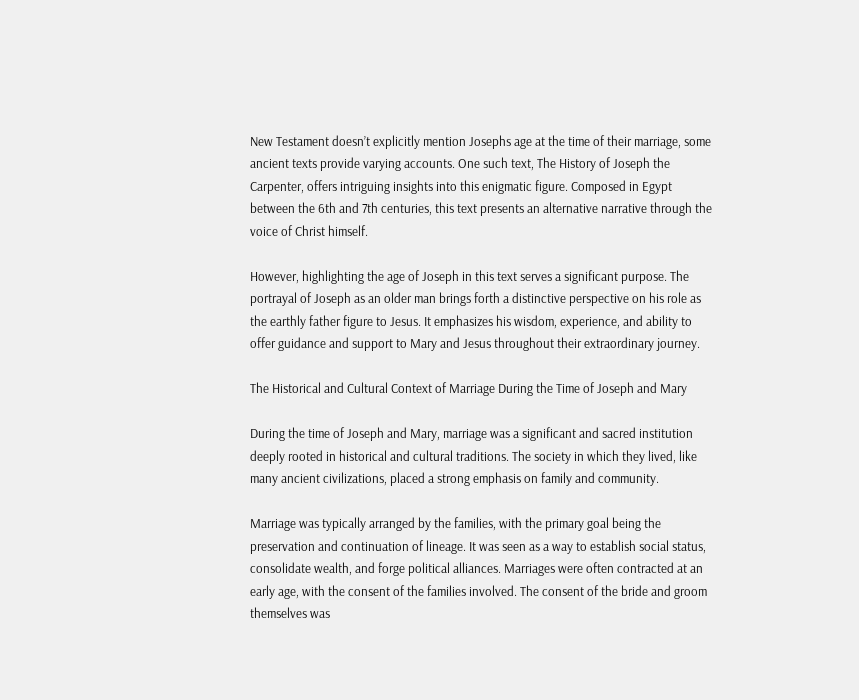New Testament doesn’t explicitly mention Josephs age at the time of their marriage, some ancient texts provide varying accounts. One such text, The History of Joseph the Carpenter, offers intriguing insights into this enigmatic figure. Composed in Egypt between the 6th and 7th centuries, this text presents an alternative narrative through the voice of Christ himself.

However, highlighting the age of Joseph in this text serves a significant purpose. The portrayal of Joseph as an older man brings forth a distinctive perspective on his role as the earthly father figure to Jesus. It emphasizes his wisdom, experience, and ability to offer guidance and support to Mary and Jesus throughout their extraordinary journey.

The Historical and Cultural Context of Marriage During the Time of Joseph and Mary

During the time of Joseph and Mary, marriage was a significant and sacred institution deeply rooted in historical and cultural traditions. The society in which they lived, like many ancient civilizations, placed a strong emphasis on family and community.

Marriage was typically arranged by the families, with the primary goal being the preservation and continuation of lineage. It was seen as a way to establish social status, consolidate wealth, and forge political alliances. Marriages were often contracted at an early age, with the consent of the families involved. The consent of the bride and groom themselves was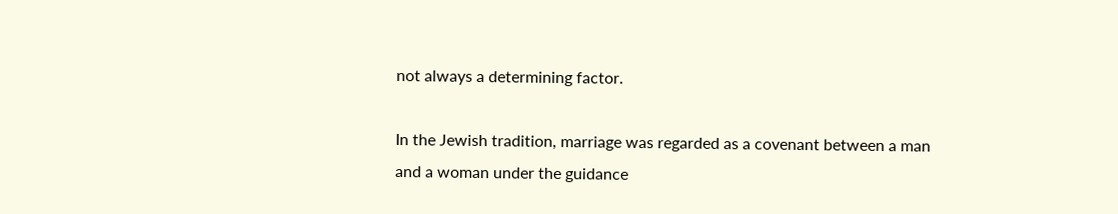not always a determining factor.

In the Jewish tradition, marriage was regarded as a covenant between a man and a woman under the guidance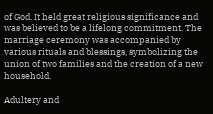of God. It held great religious significance and was believed to be a lifelong commitment. The marriage ceremony was accompanied by various rituals and blessings, symbolizing the union of two families and the creation of a new household.

Adultery and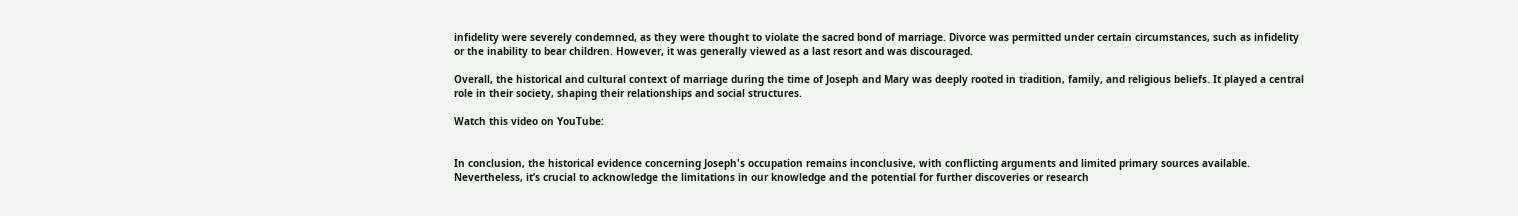infidelity were severely condemned, as they were thought to violate the sacred bond of marriage. Divorce was permitted under certain circumstances, such as infidelity or the inability to bear children. However, it was generally viewed as a last resort and was discouraged.

Overall, the historical and cultural context of marriage during the time of Joseph and Mary was deeply rooted in tradition, family, and religious beliefs. It played a central role in their society, shaping their relationships and social structures.

Watch this video on YouTube:


In conclusion, the historical evidence concerning Joseph's occupation remains inconclusive, with conflicting arguments and limited primary sources available. Nevertheless, it’s crucial to acknowledge the limitations in our knowledge and the potential for further discoveries or research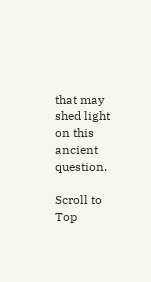that may shed light on this ancient question.

Scroll to Top